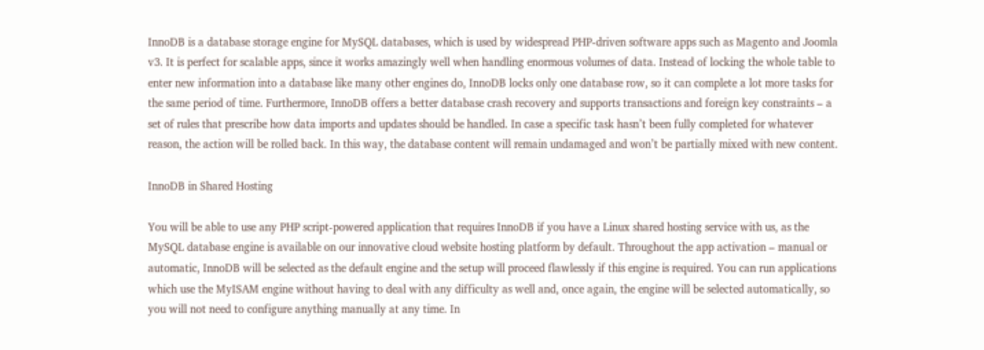InnoDB is a database storage engine for MySQL databases, which is used by widespread PHP-driven software apps such as Magento and Joomla v3. It is perfect for scalable apps, since it works amazingly well when handling enormous volumes of data. Instead of locking the whole table to enter new information into a database like many other engines do, InnoDB locks only one database row, so it can complete a lot more tasks for the same period of time. Furthermore, InnoDB offers a better database crash recovery and supports transactions and foreign key constraints – a set of rules that prescribe how data imports and updates should be handled. In case a specific task hasn’t been fully completed for whatever reason, the action will be rolled back. In this way, the database content will remain undamaged and won’t be partially mixed with new content.

InnoDB in Shared Hosting

You will be able to use any PHP script-powered application that requires InnoDB if you have a Linux shared hosting service with us, as the MySQL database engine is available on our innovative cloud website hosting platform by default. Throughout the app activation – manual or automatic, InnoDB will be selected as the default engine and the setup will proceed flawlessly if this engine is required. You can run applications which use the MyISAM engine without having to deal with any difficulty as well and, once again, the engine will be selected automatically, so you will not need to configure anything manually at any time. In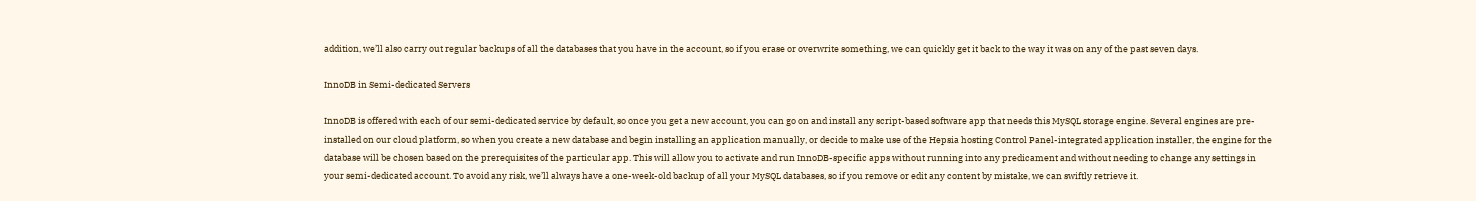addition, we’ll also carry out regular backups of all the databases that you have in the account, so if you erase or overwrite something, we can quickly get it back to the way it was on any of the past seven days.

InnoDB in Semi-dedicated Servers

InnoDB is offered with each of our semi-dedicated service by default, so once you get a new account, you can go on and install any script-based software app that needs this MySQL storage engine. Several engines are pre-installed on our cloud platform, so when you create a new database and begin installing an application manually, or decide to make use of the Hepsia hosting Control Panel-integrated application installer, the engine for the database will be chosen based on the prerequisites of the particular app. This will allow you to activate and run InnoDB-specific apps without running into any predicament and without needing to change any settings in your semi-dedicated account. To avoid any risk, we’ll always have a one-week-old backup of all your MySQL databases, so if you remove or edit any content by mistake, we can swiftly retrieve it.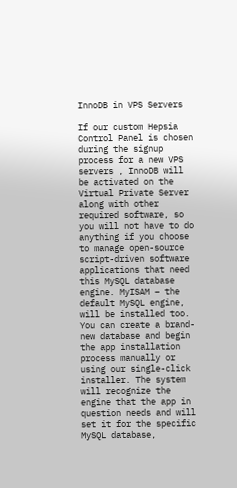InnoDB in VPS Servers

If our custom Hepsia Control Panel is chosen during the signup process for a new VPS servers , InnoDB will be activated on the Virtual Private Server along with other required software, so you will not have to do anything if you choose to manage open-source script-driven software applications that need this MySQL database engine. MyISAM – the default MySQL engine, will be installed too. You can create a brand-new database and begin the app installation process manually or using our single-click installer. The system will recognize the engine that the app in question needs and will set it for the specific MySQL database,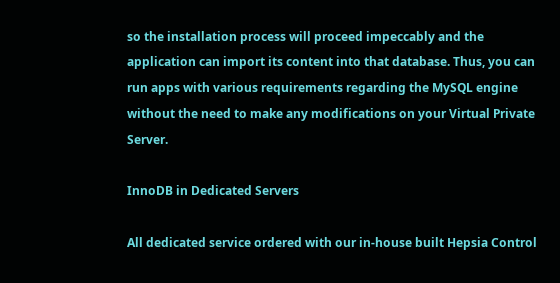so the installation process will proceed impeccably and the application can import its content into that database. Thus, you can run apps with various requirements regarding the MySQL engine without the need to make any modifications on your Virtual Private Server.

InnoDB in Dedicated Servers

All dedicated service ordered with our in-house built Hepsia Control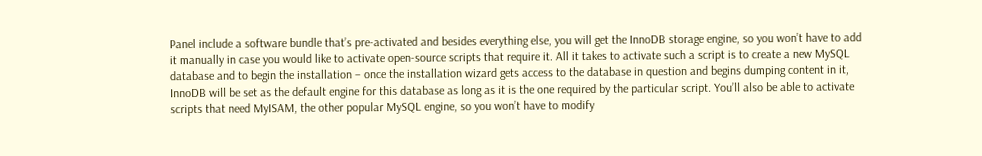Panel include a software bundle that’s pre-activated and besides everything else, you will get the InnoDB storage engine, so you won’t have to add it manually in case you would like to activate open-source scripts that require it. All it takes to activate such a script is to create a new MySQL database and to begin the installation – once the installation wizard gets access to the database in question and begins dumping content in it, InnoDB will be set as the default engine for this database as long as it is the one required by the particular script. You’ll also be able to activate scripts that need MyISAM, the other popular MySQL engine, so you won’t have to modify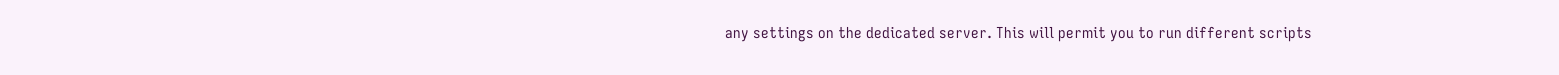any settings on the dedicated server. This will permit you to run different scripts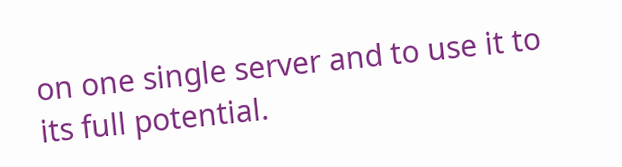on one single server and to use it to its full potential.